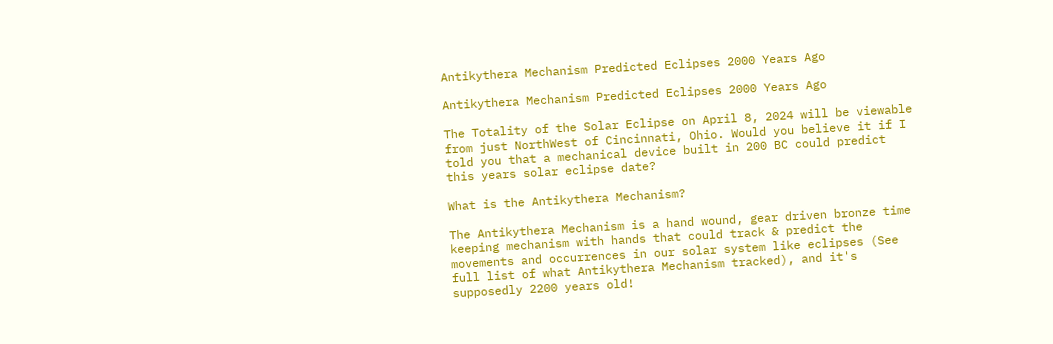Antikythera Mechanism Predicted Eclipses 2000 Years Ago

Antikythera Mechanism Predicted Eclipses 2000 Years Ago

The Totality of the Solar Eclipse on April 8, 2024 will be viewable from just NorthWest of Cincinnati, Ohio. Would you believe it if I told you that a mechanical device built in 200 BC could predict this years solar eclipse date?

What is the Antikythera Mechanism?

The Antikythera Mechanism is a hand wound, gear driven bronze time keeping mechanism with hands that could track & predict the movements and occurrences in our solar system like eclipses (See full list of what Antikythera Mechanism tracked), and it's supposedly 2200 years old!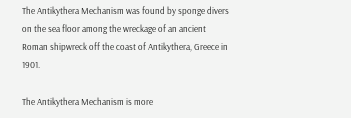The Antikythera Mechanism was found by sponge divers on the sea floor among the wreckage of an ancient Roman shipwreck off the coast of Antikythera, Greece in 1901.

The Antikythera Mechanism is more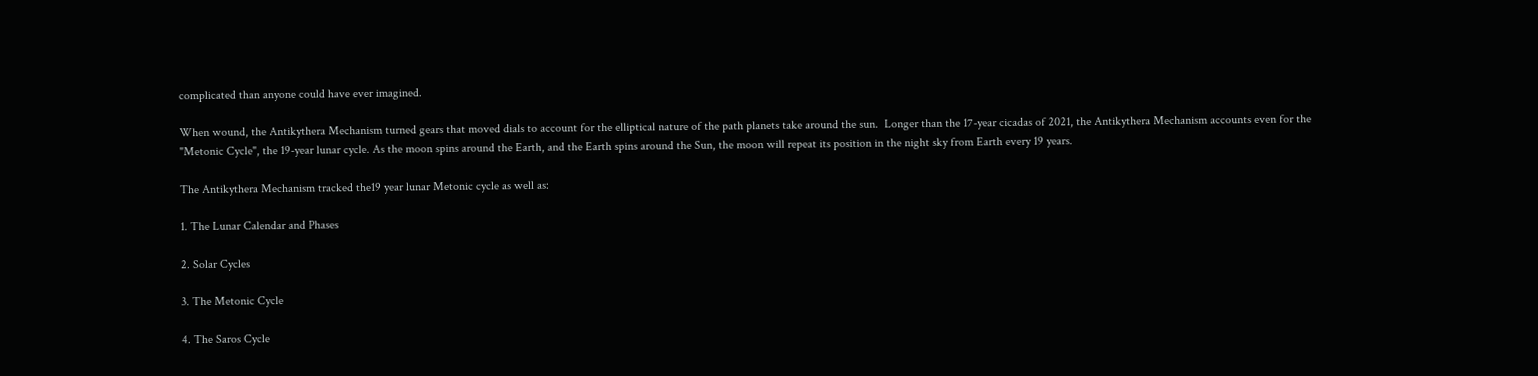complicated than anyone could have ever imagined.

When wound, the Antikythera Mechanism turned gears that moved dials to account for the elliptical nature of the path planets take around the sun.  Longer than the 17-year cicadas of 2021, the Antikythera Mechanism accounts even for the "Metonic Cycle", the 19-year lunar cycle. As the moon spins around the Earth, and the Earth spins around the Sun, the moon will repeat its position in the night sky from Earth every 19 years.

The Antikythera Mechanism tracked the19 year lunar Metonic cycle as well as:

1. The Lunar Calendar and Phases

2. Solar Cycles

3. The Metonic Cycle

4. The Saros Cycle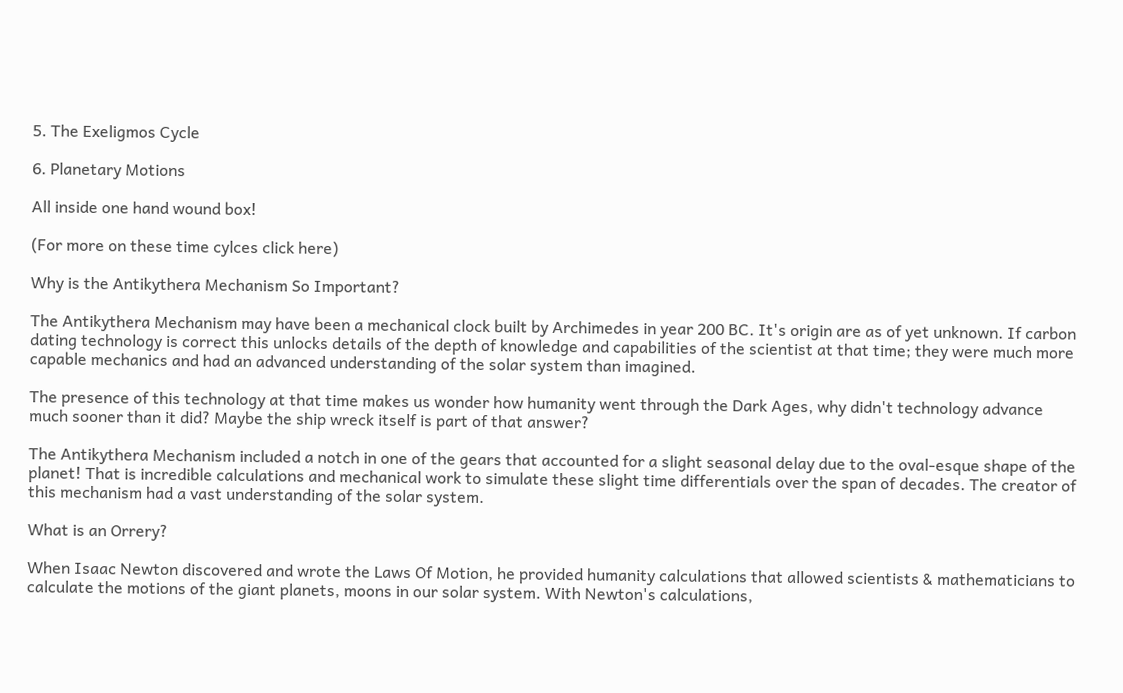5. The Exeligmos Cycle

6. Planetary Motions

All inside one hand wound box!

(For more on these time cylces click here)

Why is the Antikythera Mechanism So Important?

The Antikythera Mechanism may have been a mechanical clock built by Archimedes in year 200 BC. It's origin are as of yet unknown. If carbon dating technology is correct this unlocks details of the depth of knowledge and capabilities of the scientist at that time; they were much more capable mechanics and had an advanced understanding of the solar system than imagined.

The presence of this technology at that time makes us wonder how humanity went through the Dark Ages, why didn't technology advance much sooner than it did? Maybe the ship wreck itself is part of that answer?

The Antikythera Mechanism included a notch in one of the gears that accounted for a slight seasonal delay due to the oval-esque shape of the planet! That is incredible calculations and mechanical work to simulate these slight time differentials over the span of decades. The creator of this mechanism had a vast understanding of the solar system.

What is an Orrery?

When Isaac Newton discovered and wrote the Laws Of Motion, he provided humanity calculations that allowed scientists & mathematicians to calculate the motions of the giant planets, moons in our solar system. With Newton's calculations,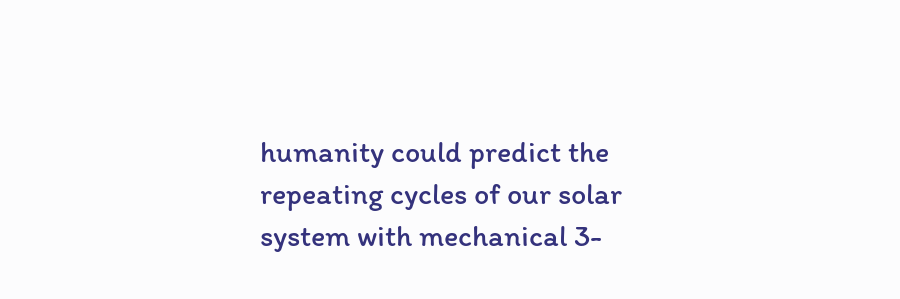humanity could predict the repeating cycles of our solar system with mechanical 3-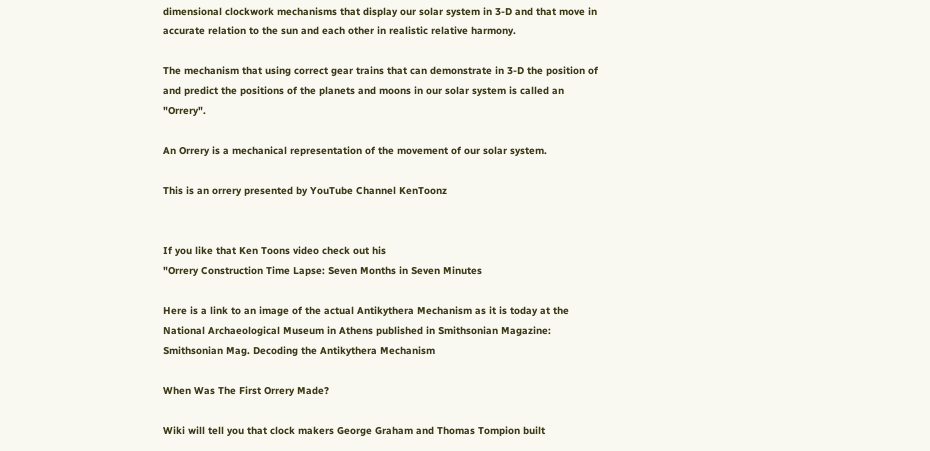dimensional clockwork mechanisms that display our solar system in 3-D and that move in accurate relation to the sun and each other in realistic relative harmony.

The mechanism that using correct gear trains that can demonstrate in 3-D the position of and predict the positions of the planets and moons in our solar system is called an "Orrery".

An Orrery is a mechanical representation of the movement of our solar system.

This is an orrery presented by YouTube Channel KenToonz


If you like that Ken Toons video check out his
"Orrery Construction Time Lapse: Seven Months in Seven Minutes

Here is a link to an image of the actual Antikythera Mechanism as it is today at the National Archaeological Museum in Athens published in Smithsonian Magazine:
Smithsonian Mag. Decoding the Antikythera Mechanism

When Was The First Orrery Made?

Wiki will tell you that clock makers George Graham and Thomas Tompion built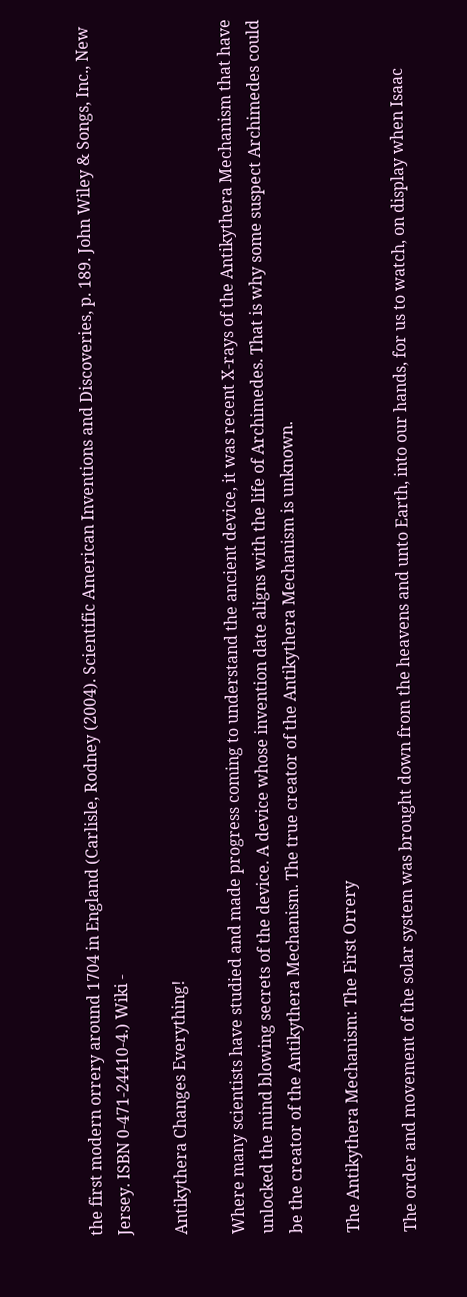the first modern orrery around 1704 in England (Carlisle, Rodney (2004). Scientific American Inventions and Discoveries, p. 189. John Wiley & Songs, Inc., New Jersey. ISBN 0-471-24410-4.) Wiki -

Antikythera Changes Everything!

Where many scientists have studied and made progress coming to understand the ancient device, it was recent X-rays of the Antikythera Mechanism that have unlocked the mind blowing secrets of the device. A device whose invention date aligns with the life of Archimedes. That is why some suspect Archimedes could be the creator of the Antikythera Mechanism. The true creator of the Antikythera Mechanism is unknown.

The Antikythera Mechanism: The First Orrery

The order and movement of the solar system was brought down from the heavens and unto Earth, into our hands, for us to watch, on display when Isaac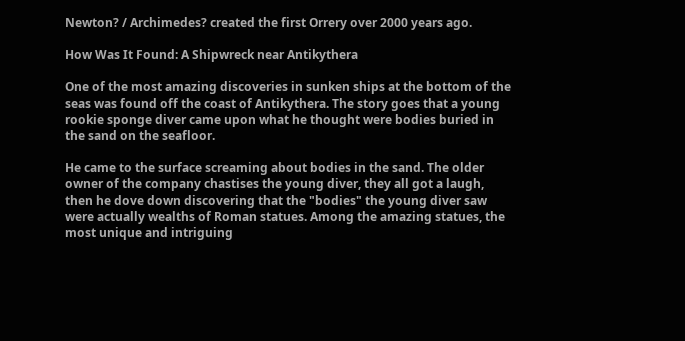Newton? / Archimedes? created the first Orrery over 2000 years ago.

How Was It Found: A Shipwreck near Antikythera

One of the most amazing discoveries in sunken ships at the bottom of the seas was found off the coast of Antikythera. The story goes that a young rookie sponge diver came upon what he thought were bodies buried in the sand on the seafloor.

He came to the surface screaming about bodies in the sand. The older owner of the company chastises the young diver, they all got a laugh, then he dove down discovering that the "bodies" the young diver saw were actually wealths of Roman statues. Among the amazing statues, the most unique and intriguing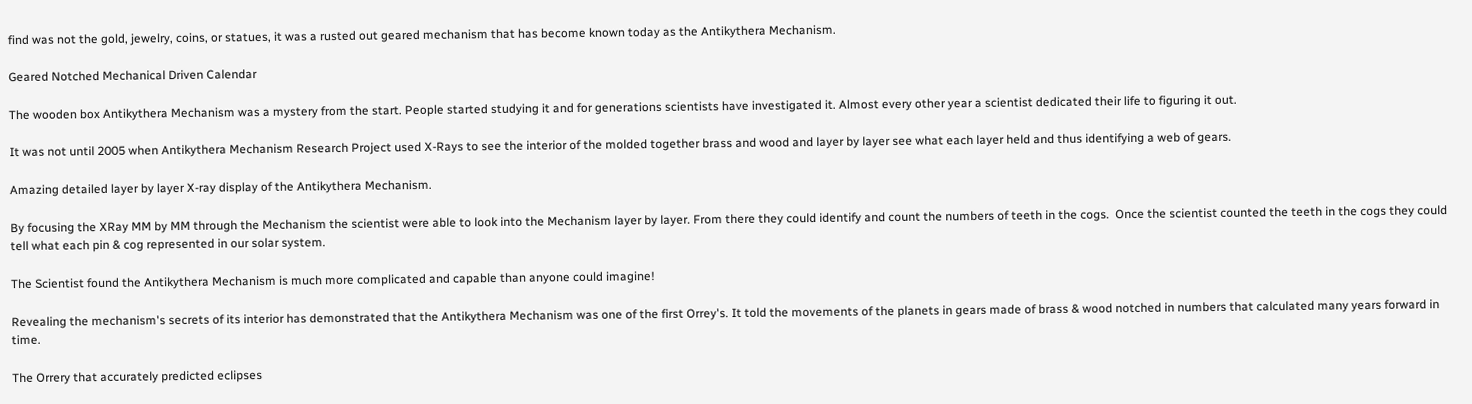find was not the gold, jewelry, coins, or statues, it was a rusted out geared mechanism that has become known today as the Antikythera Mechanism.

Geared Notched Mechanical Driven Calendar

The wooden box Antikythera Mechanism was a mystery from the start. People started studying it and for generations scientists have investigated it. Almost every other year a scientist dedicated their life to figuring it out.

It was not until 2005 when Antikythera Mechanism Research Project used X-Rays to see the interior of the molded together brass and wood and layer by layer see what each layer held and thus identifying a web of gears.

Amazing detailed layer by layer X-ray display of the Antikythera Mechanism.

By focusing the XRay MM by MM through the Mechanism the scientist were able to look into the Mechanism layer by layer. From there they could identify and count the numbers of teeth in the cogs.  Once the scientist counted the teeth in the cogs they could tell what each pin & cog represented in our solar system.

The Scientist found the Antikythera Mechanism is much more complicated and capable than anyone could imagine!

Revealing the mechanism's secrets of its interior has demonstrated that the Antikythera Mechanism was one of the first Orrey's. It told the movements of the planets in gears made of brass & wood notched in numbers that calculated many years forward in time.

The Orrery that accurately predicted eclipses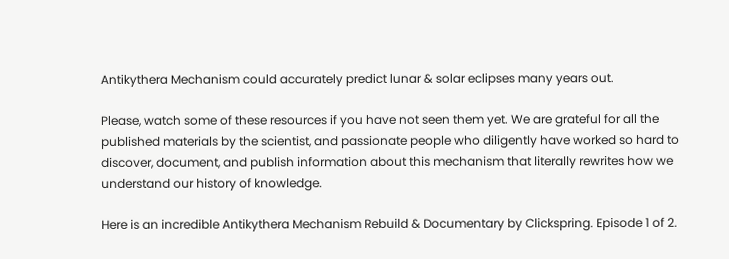Antikythera Mechanism could accurately predict lunar & solar eclipses many years out.

Please, watch some of these resources if you have not seen them yet. We are grateful for all the published materials by the scientist, and passionate people who diligently have worked so hard to discover, document, and publish information about this mechanism that literally rewrites how we understand our history of knowledge.

Here is an incredible Antikythera Mechanism Rebuild & Documentary by Clickspring. Episode 1 of 2.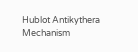Hublot Antikythera Mechanism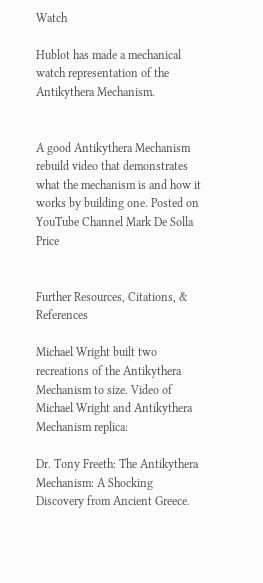Watch

Hublot has made a mechanical watch representation of the Antikythera Mechanism.


A good Antikythera Mechanism rebuild video that demonstrates what the mechanism is and how it works by building one. Posted on YouTube Channel Mark De Solla Price


Further Resources, Citations, & References

Michael Wright built two recreations of the Antikythera Mechanism to size. Video of Michael Wright and Antikythera Mechanism replica:

Dr. Tony Freeth: The Antikythera Mechanism: A Shocking Discovery from Ancient Greece.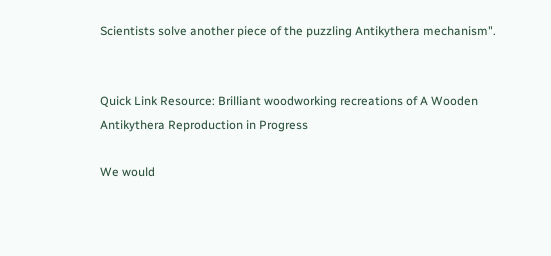Scientists solve another piece of the puzzling Antikythera mechanism".


Quick Link Resource: Brilliant woodworking recreations of A Wooden Antikythera Reproduction in Progress

We would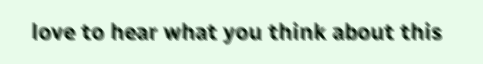love to hear what you think about this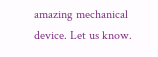amazing mechanical device. Let us know.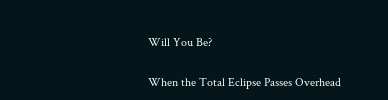Will You Be?

When the Total Eclipse Passes Overhead